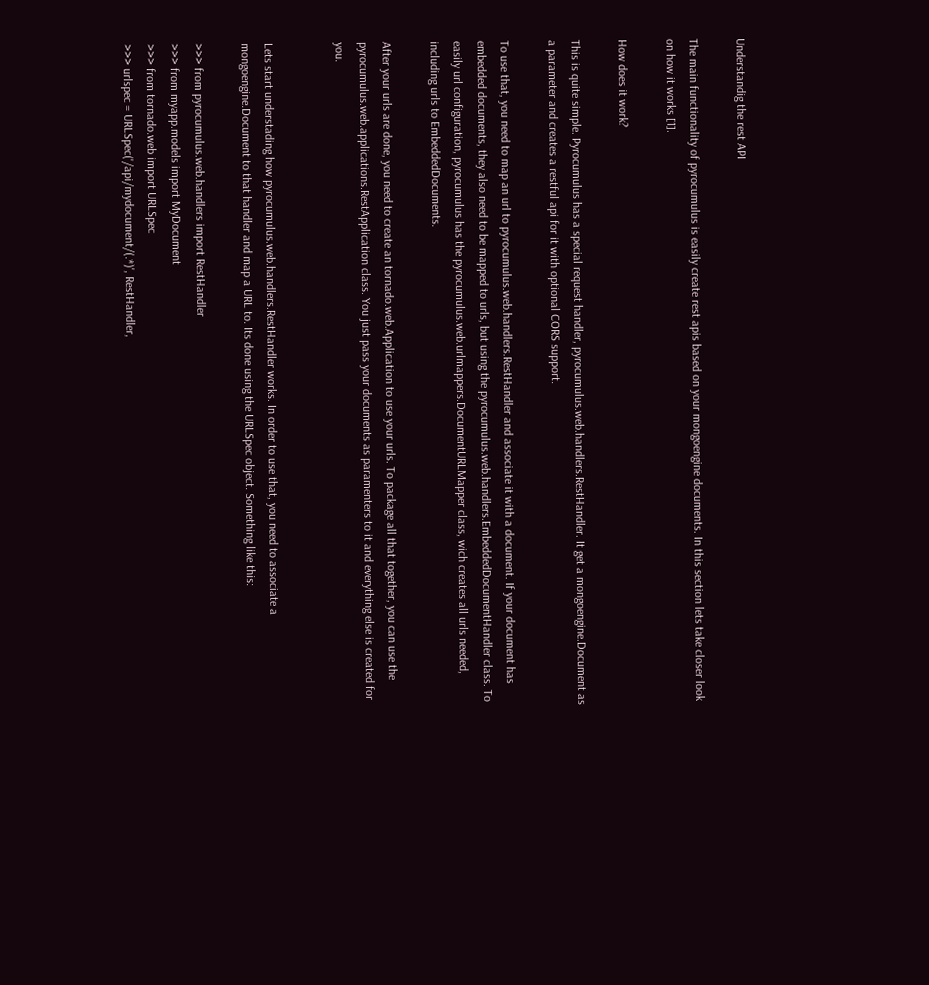Understandig the rest API

The main functionality of pyrocumulus is easily create rest apis based on your mongoengine documents. In this section lets take closer look on how it works [1].

How does it work?

This is quite simple. Pyrocumulus has a special request handler, pyrocumulus.web.handlers.RestHandler. It get a mongoengine.Document as a parameter and creates a restful api for it with optional CORS support.

To use that, you need to map an url to pyrocumulus.web.handlers.RestHandler and associate it with a document. If your document has embedded documents, they also need to be mapped to urls, but using the pyrocumulus.web.handlers.EmbeddedDocumentHandler class. To easily url configuration, pyrocumulus has the pyrocumulus.web.urlmappers.DocumentURLMapper class, wich creates all urls needed, including urls to EmbeddedDocuments.

After your urls are done, you need to create an tornado.web.Application to use your urls. To package all that together, you can use the pyrocumulus.web.applications.RestApplication class. You just pass your documents as paramenters to it and everything else is created for you.


Lets start understading how pyrocumulus.web.handlers.RestHandler works. In order to use that, you need to associate a mongoengine.Document to that handler and map a URL to. Its done using the URLSpec object. Something like this:

>>> from pyrocumulus.web.handlers import RestHandler
>>> from myapp.models import MyDocument
>>> from tornado.web import URLSpec
>>> urlspec = URLSpec('/api/mydocument/(.*)', RestHandler,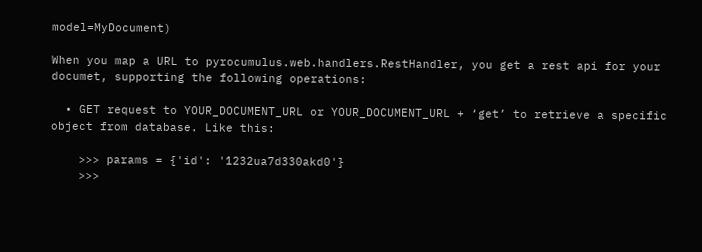model=MyDocument)

When you map a URL to pyrocumulus.web.handlers.RestHandler, you get a rest api for your documet, supporting the following operations:

  • GET request to YOUR_DOCUMENT_URL or YOUR_DOCUMENT_URL + ‘get’ to retrieve a specific object from database. Like this:

    >>> params = {'id': '1232ua7d330akd0'}
    >>>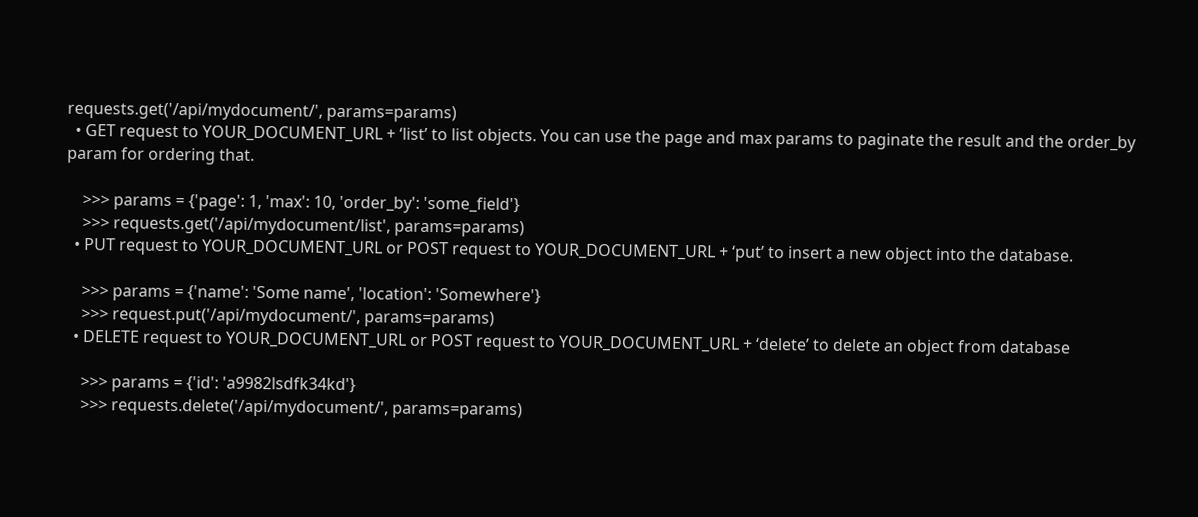requests.get('/api/mydocument/', params=params)
  • GET request to YOUR_DOCUMENT_URL + ‘list’ to list objects. You can use the page and max params to paginate the result and the order_by param for ordering that.

    >>> params = {'page': 1, 'max': 10, 'order_by': 'some_field'}
    >>> requests.get('/api/mydocument/list', params=params)
  • PUT request to YOUR_DOCUMENT_URL or POST request to YOUR_DOCUMENT_URL + ‘put’ to insert a new object into the database.

    >>> params = {'name': 'Some name', 'location': 'Somewhere'}
    >>> request.put('/api/mydocument/', params=params)
  • DELETE request to YOUR_DOCUMENT_URL or POST request to YOUR_DOCUMENT_URL + ‘delete’ to delete an object from database

    >>> params = {'id': 'a9982lsdfk34kd'}
    >>> requests.delete('/api/mydocument/', params=params)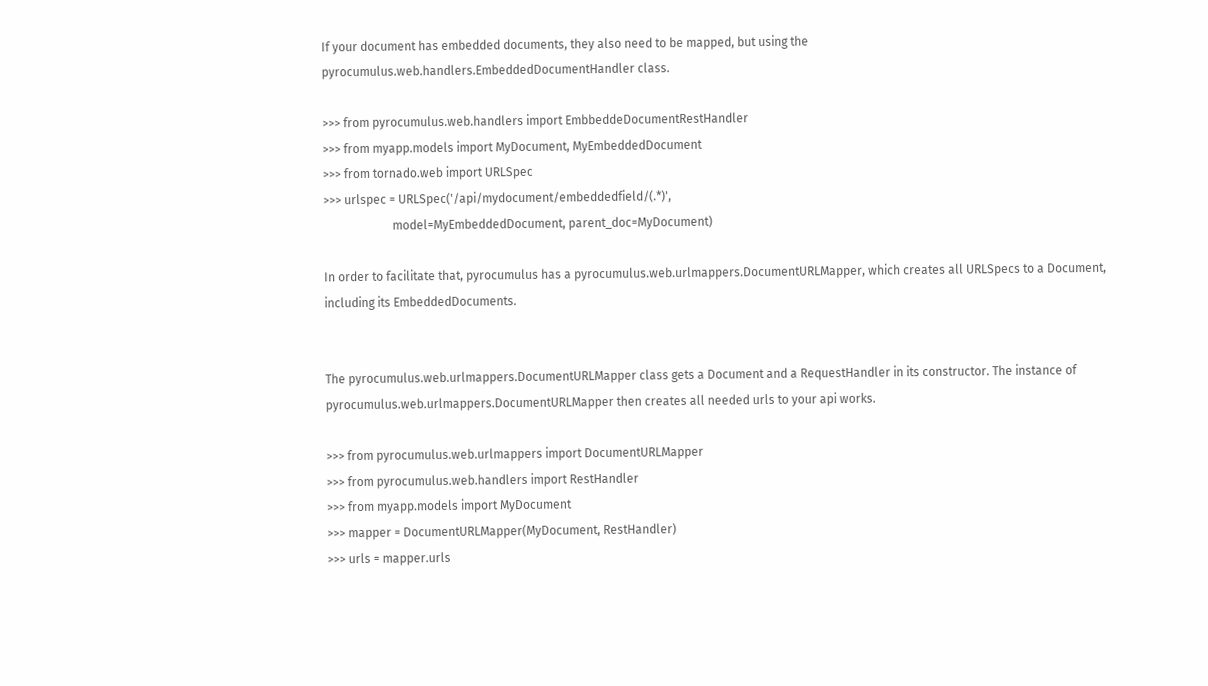If your document has embedded documents, they also need to be mapped, but using the pyrocumulus.web.handlers.EmbeddedDocumentHandler class.

>>> from pyrocumulus.web.handlers import EmbbeddeDocumentRestHandler
>>> from myapp.models import MyDocument, MyEmbeddedDocument
>>> from tornado.web import URLSpec
>>> urlspec = URLSpec('/api/mydocument/embeddedfield/(.*)',
                       model=MyEmbeddedDocument, parent_doc=MyDocument)

In order to facilitate that, pyrocumulus has a pyrocumulus.web.urlmappers.DocumentURLMapper, which creates all URLSpecs to a Document, including its EmbeddedDocuments.


The pyrocumulus.web.urlmappers.DocumentURLMapper class gets a Document and a RequestHandler in its constructor. The instance of pyrocumulus.web.urlmappers.DocumentURLMapper then creates all needed urls to your api works.

>>> from pyrocumulus.web.urlmappers import DocumentURLMapper
>>> from pyrocumulus.web.handlers import RestHandler
>>> from myapp.models import MyDocument
>>> mapper = DocumentURLMapper(MyDocument, RestHandler)
>>> urls = mapper.urls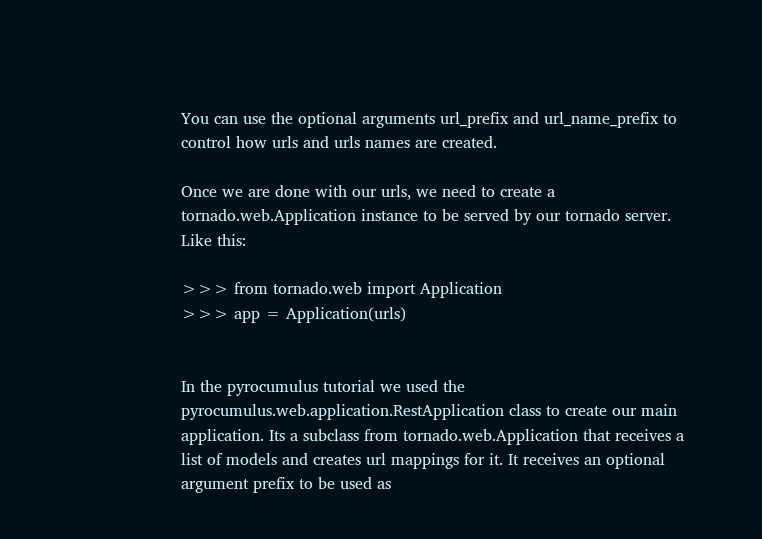You can use the optional arguments url_prefix and url_name_prefix to control how urls and urls names are created.

Once we are done with our urls, we need to create a tornado.web.Application instance to be served by our tornado server. Like this:

>>> from tornado.web import Application
>>> app = Application(urls)


In the pyrocumulus tutorial we used the pyrocumulus.web.application.RestApplication class to create our main application. Its a subclass from tornado.web.Application that receives a list of models and creates url mappings for it. It receives an optional argument prefix to be used as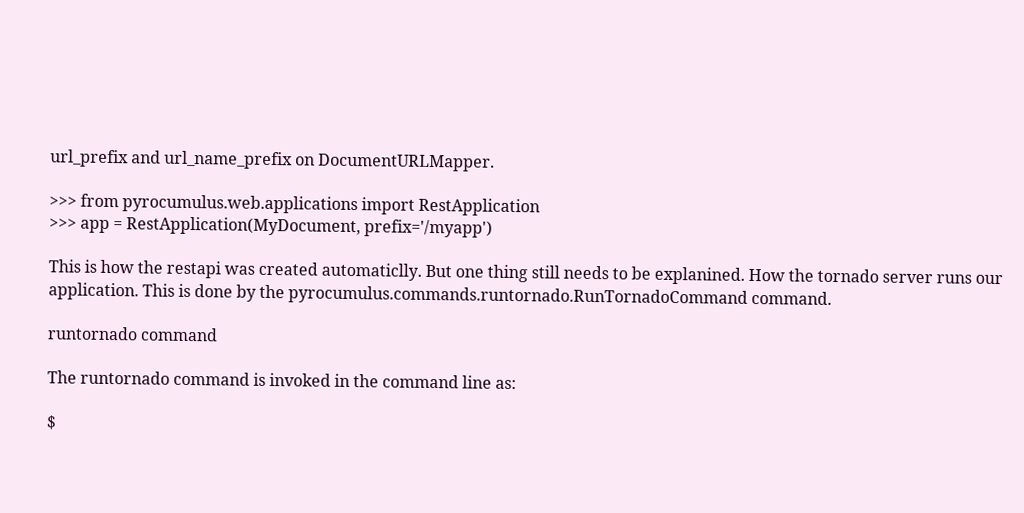url_prefix and url_name_prefix on DocumentURLMapper.

>>> from pyrocumulus.web.applications import RestApplication
>>> app = RestApplication(MyDocument, prefix='/myapp')

This is how the restapi was created automaticlly. But one thing still needs to be explanined. How the tornado server runs our application. This is done by the pyrocumulus.commands.runtornado.RunTornadoCommand command.

runtornado command

The runtornado command is invoked in the command line as:

$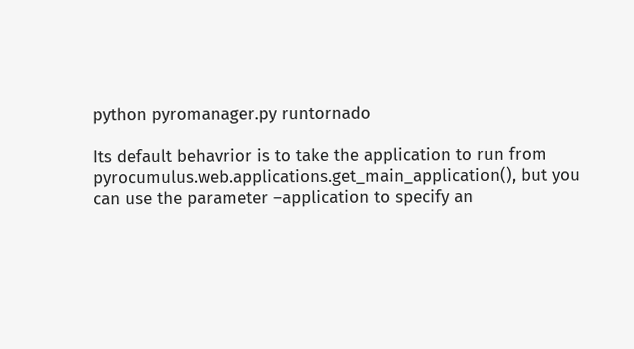python pyromanager.py runtornado

Its default behavrior is to take the application to run from pyrocumulus.web.applications.get_main_application(), but you can use the parameter –application to specify an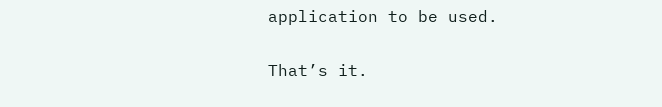application to be used.

That’s it.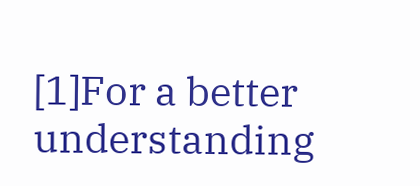[1]For a better understanding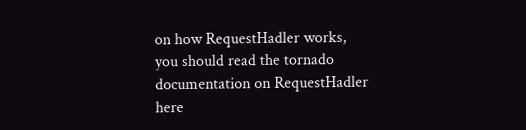on how RequestHadler works, you should read the tornado documentation on RequestHadler here